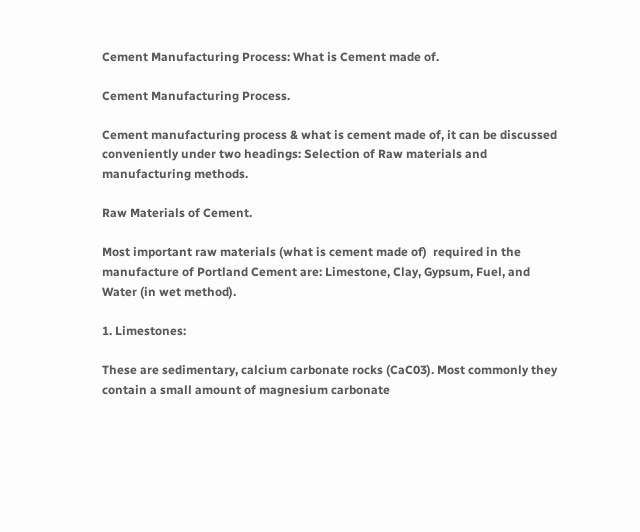Cement Manufacturing Process: What is Cement made of.

Cement Manufacturing Process.

Cement manufacturing process & what is cement made of, it can be discussed conveniently under two headings: Selection of Raw materials and manufacturing methods.

Raw Materials of Cement.

Most important raw materials (what is cement made of)  required in the manufacture of Portland Cement are: Limestone, Clay, Gypsum, Fuel, and Water (in wet method).

1. Limestones:

These are sedimentary, calcium carbonate rocks (CaC03). Most commonly they contain a small amount of magnesium carbonate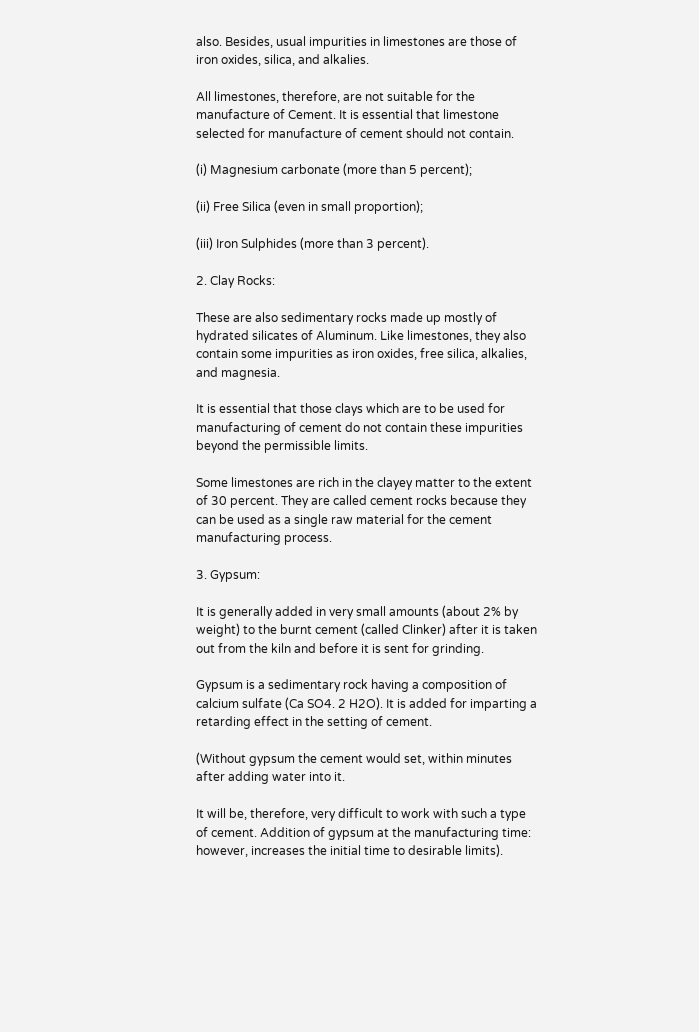also. Besides, usual impurities in limestones are those of iron oxides, silica, and alkalies.

All limestones, therefore, are not suitable for the manufacture of Cement. It is essential that limestone selected for manufacture of cement should not contain.

(i) Magnesium carbonate (more than 5 percent);

(ii) Free Silica (even in small proportion);

(iii) Iron Sulphides (more than 3 percent).

2. Clay Rocks:

These are also sedimentary rocks made up mostly of hydrated silicates of Aluminum. Like limestones, they also contain some impurities as iron oxides, free silica, alkalies, and magnesia.

It is essential that those clays which are to be used for manufacturing of cement do not contain these impurities beyond the permissible limits.

Some limestones are rich in the clayey matter to the extent of 30 percent. They are called cement rocks because they can be used as a single raw material for the cement manufacturing process.

3. Gypsum:

It is generally added in very small amounts (about 2% by weight) to the burnt cement (called Clinker) after it is taken out from the kiln and before it is sent for grinding.

Gypsum is a sedimentary rock having a composition of calcium sulfate (Ca SO4. 2 H2O). It is added for imparting a retarding effect in the setting of cement.

(Without gypsum the cement would set, within minutes after adding water into it.

It will be, therefore, very difficult to work with such a type of cement. Addition of gypsum at the manufacturing time: however, increases the initial time to desirable limits).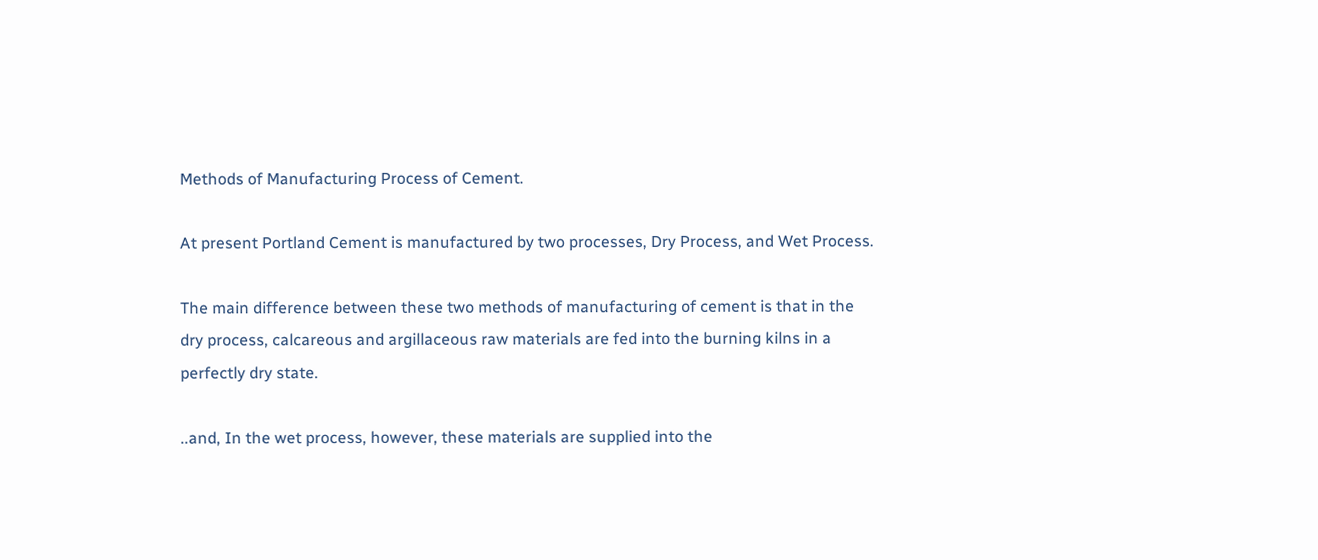Methods of Manufacturing Process of Cement.

At present Portland Cement is manufactured by two processes, Dry Process, and Wet Process.

The main difference between these two methods of manufacturing of cement is that in the dry process, calcareous and argillaceous raw materials are fed into the burning kilns in a perfectly dry state.

..and, In the wet process, however, these materials are supplied into the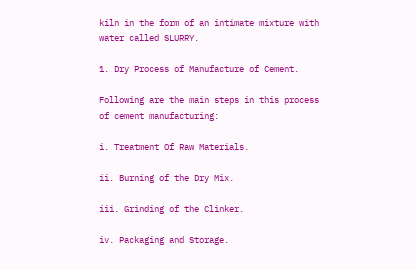kiln in the form of an intimate mixture with water called SLURRY.

1. Dry Process of Manufacture of Cement.

Following are the main steps in this process of cement manufacturing:

i. Treatment Of Raw Materials.

ii. Burning of the Dry Mix.

iii. Grinding of the Clinker.

iv. Packaging and Storage.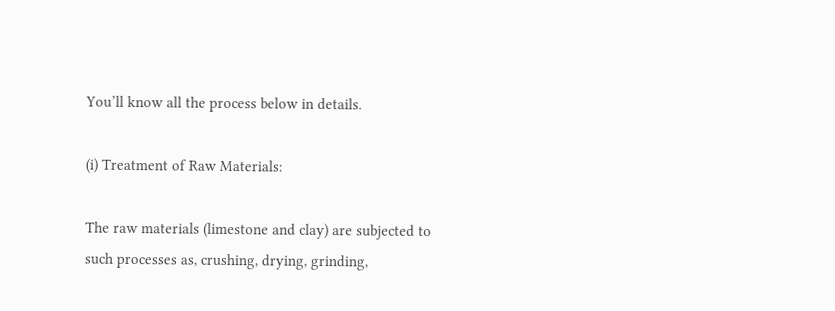You’ll know all the process below in details.

(i) Treatment of Raw Materials:

The raw materials (limestone and clay) are subjected to such processes as, crushing, drying, grinding,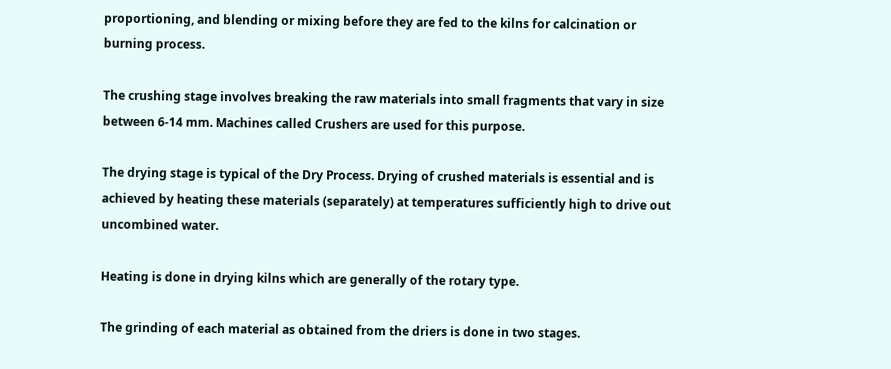proportioning, and blending or mixing before they are fed to the kilns for calcination or burning process.

The crushing stage involves breaking the raw materials into small fragments that vary in size between 6-14 mm. Machines called Crushers are used for this purpose.

The drying stage is typical of the Dry Process. Drying of crushed materials is essential and is achieved by heating these materials (separately) at temperatures sufficiently high to drive out uncombined water.

Heating is done in drying kilns which are generally of the rotary type.

The grinding of each material as obtained from the driers is done in two stages.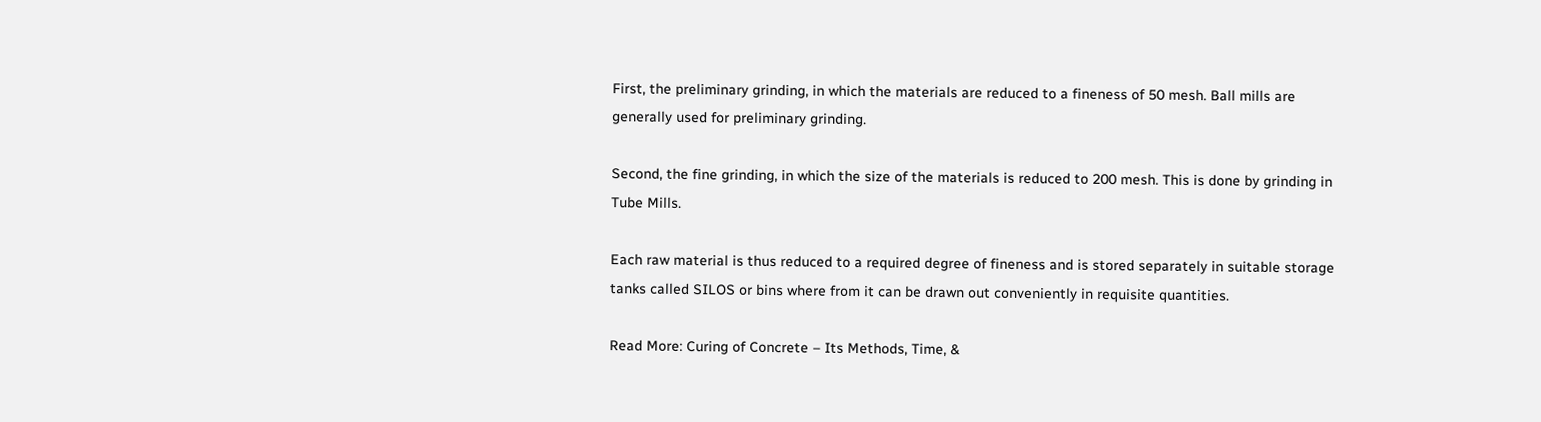First, the preliminary grinding, in which the materials are reduced to a fineness of 50 mesh. Ball mills are generally used for preliminary grinding.

Second, the fine grinding, in which the size of the materials is reduced to 200 mesh. This is done by grinding in Tube Mills.

Each raw material is thus reduced to a required degree of fineness and is stored separately in suitable storage tanks called SILOS or bins where from it can be drawn out conveniently in requisite quantities.

Read More: Curing of Concrete – Its Methods, Time, &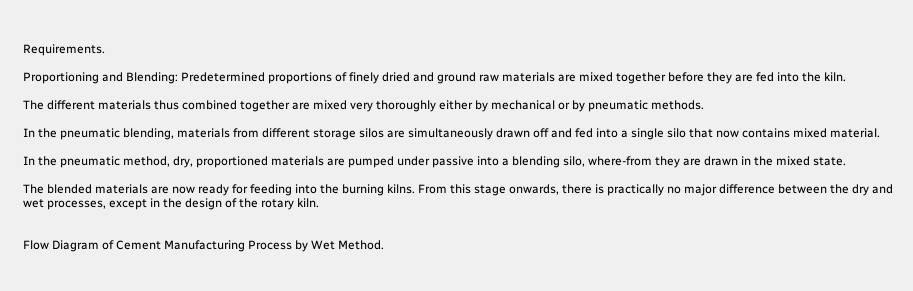Requirements.

Proportioning and Blending: Predetermined proportions of finely dried and ground raw materials are mixed together before they are fed into the kiln.

The different materials thus combined together are mixed very thoroughly either by mechanical or by pneumatic methods.

In the pneumatic blending, materials from different storage silos are simultaneously drawn off and fed into a single silo that now contains mixed material.

In the pneumatic method, dry, proportioned materials are pumped under passive into a blending silo, where-from they are drawn in the mixed state.

The blended materials are now ready for feeding into the burning kilns. From this stage onwards, there is practically no major difference between the dry and wet processes, except in the design of the rotary kiln.


Flow Diagram of Cement Manufacturing Process by Wet Method.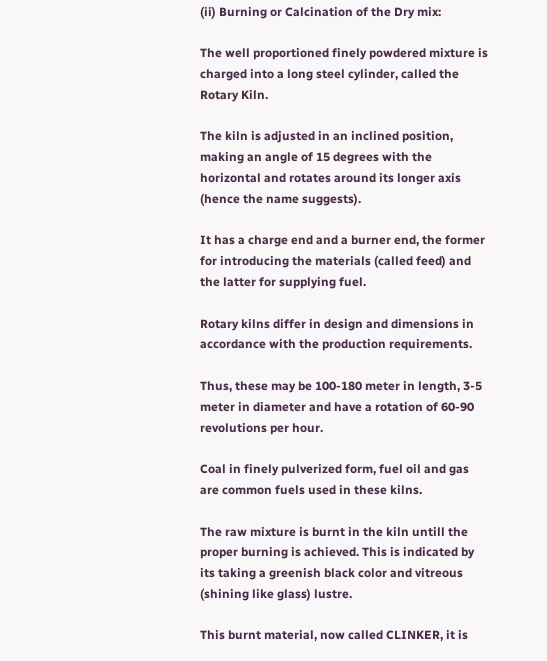(ii) Burning or Calcination of the Dry mix:

The well proportioned finely powdered mixture is charged into a long steel cylinder, called the Rotary Kiln.

The kiln is adjusted in an inclined position, making an angle of 15 degrees with the horizontal and rotates around its longer axis (hence the name suggests).

It has a charge end and a burner end, the former for introducing the materials (called feed) and the latter for supplying fuel.

Rotary kilns differ in design and dimensions in accordance with the production requirements.

Thus, these may be 100-180 meter in length, 3-5 meter in diameter and have a rotation of 60-90 revolutions per hour.

Coal in finely pulverized form, fuel oil and gas are common fuels used in these kilns.

The raw mixture is burnt in the kiln untill the proper burning is achieved. This is indicated by its taking a greenish black color and vitreous (shining like glass) lustre.

This burnt material, now called CLINKER, it is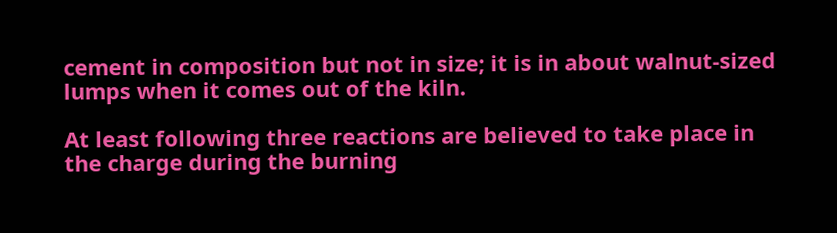cement in composition but not in size; it is in about walnut-sized lumps when it comes out of the kiln.

At least following three reactions are believed to take place in the charge during the burning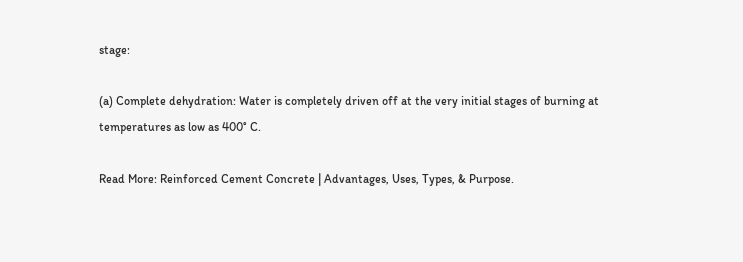stage:

(a) Complete dehydration: Water is completely driven off at the very initial stages of burning at temperatures as low as 400° C.

Read More: Reinforced Cement Concrete | Advantages, Uses, Types, & Purpose.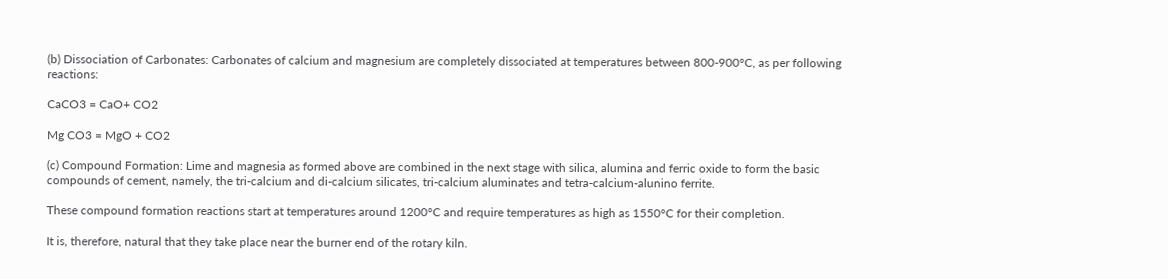(b) Dissociation of Carbonates: Carbonates of calcium and magnesium are completely dissociated at temperatures between 800-900°C, as per following reactions:

CaCO3 = CaO+ CO2

Mg CO3 = MgO + CO2

(c) Compound Formation: Lime and magnesia as formed above are combined in the next stage with silica, alumina and ferric oxide to form the basic compounds of cement, namely, the tri-calcium and di-calcium silicates, tri-calcium aluminates and tetra-calcium-alunino ferrite.

These compound formation reactions start at temperatures around 1200°C and require temperatures as high as 1550°C for their completion.

It is, therefore, natural that they take place near the burner end of the rotary kiln.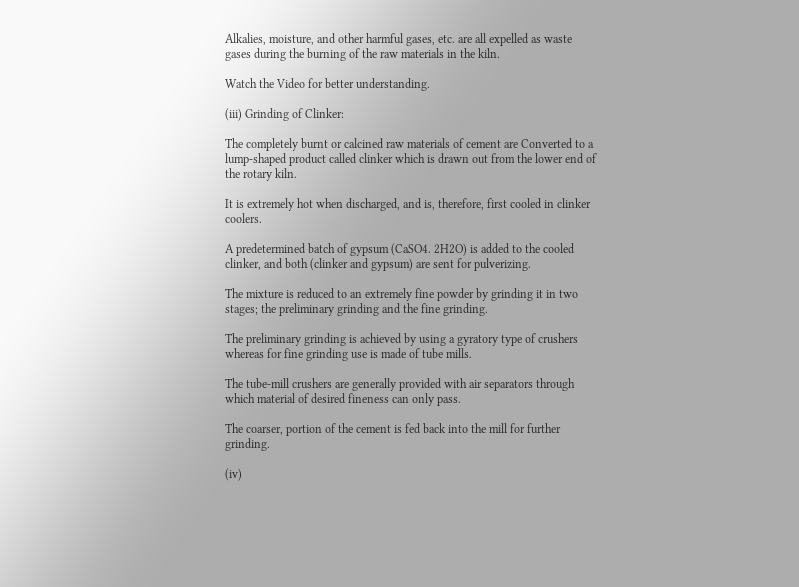Alkalies, moisture, and other harmful gases, etc. are all expelled as waste gases during the burning of the raw materials in the kiln.

Watch the Video for better understanding.

(iii) Grinding of Clinker:

The completely burnt or calcined raw materials of cement are Converted to a lump-shaped product called clinker which is drawn out from the lower end of the rotary kiln.

It is extremely hot when discharged, and is, therefore, first cooled in clinker coolers.

A predetermined batch of gypsum (CaSO4. 2H2O) is added to the cooled clinker, and both (clinker and gypsum) are sent for pulverizing.

The mixture is reduced to an extremely fine powder by grinding it in two stages; the preliminary grinding and the fine grinding.

The preliminary grinding is achieved by using a gyratory type of crushers whereas for fine grinding use is made of tube mills.

The tube-mill crushers are generally provided with air separators through which material of desired fineness can only pass.

The coarser, portion of the cement is fed back into the mill for further grinding.

(iv)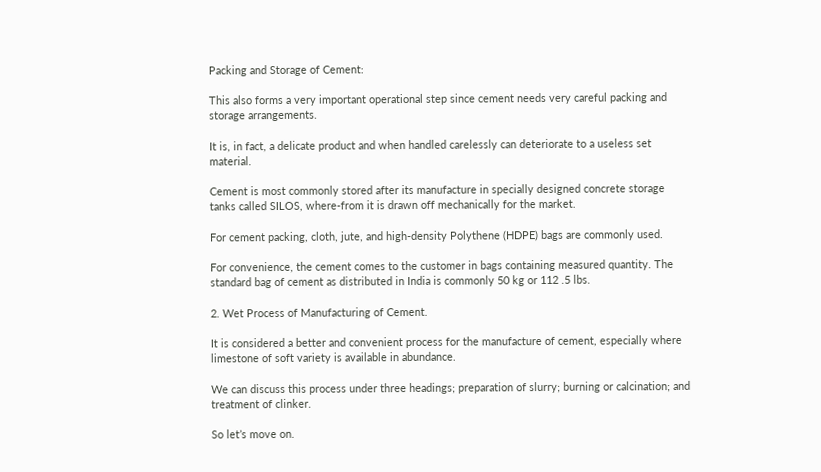Packing and Storage of Cement:

This also forms a very important operational step since cement needs very careful packing and storage arrangements.

It is, in fact, a delicate product and when handled carelessly can deteriorate to a useless set material.

Cement is most commonly stored after its manufacture in specially designed concrete storage tanks called SILOS, where-from it is drawn off mechanically for the market.

For cement packing, cloth, jute, and high-density Polythene (HDPE) bags are commonly used.

For convenience, the cement comes to the customer in bags containing measured quantity. The standard bag of cement as distributed in India is commonly 50 kg or 112 .5 lbs.

2. Wet Process of Manufacturing of Cement.

It is considered a better and convenient process for the manufacture of cement, especially where limestone of soft variety is available in abundance.

We can discuss this process under three headings; preparation of slurry; burning or calcination; and treatment of clinker.

So let’s move on.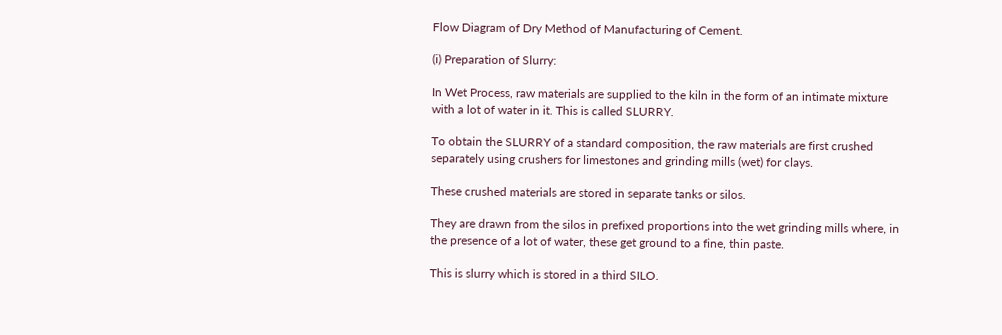Flow Diagram of Dry Method of Manufacturing of Cement.

(i) Preparation of Slurry:

In Wet Process, raw materials are supplied to the kiln in the form of an intimate mixture with a lot of water in it. This is called SLURRY.

To obtain the SLURRY of a standard composition, the raw materials are first crushed separately using crushers for limestones and grinding mills (wet) for clays.

These crushed materials are stored in separate tanks or silos.

They are drawn from the silos in prefixed proportions into the wet grinding mills where, in the presence of a lot of water, these get ground to a fine, thin paste.

This is slurry which is stored in a third SILO.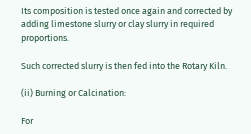Its composition is tested once again and corrected by adding limestone slurry or clay slurry in required proportions.

Such corrected slurry is then fed into the Rotary Kiln.

(ii) Burning or Calcination:

For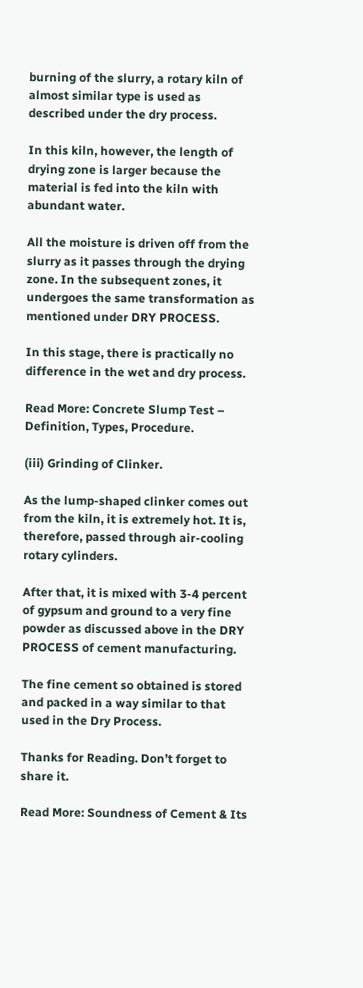burning of the slurry, a rotary kiln of almost similar type is used as described under the dry process.

In this kiln, however, the length of drying zone is larger because the material is fed into the kiln with abundant water.

All the moisture is driven off from the slurry as it passes through the drying zone. In the subsequent zones, it undergoes the same transformation as mentioned under DRY PROCESS.

In this stage, there is practically no difference in the wet and dry process.

Read More: Concrete Slump Test – Definition, Types, Procedure.

(iii) Grinding of Clinker.

As the lump-shaped clinker comes out from the kiln, it is extremely hot. It is, therefore, passed through air-cooling rotary cylinders.

After that, it is mixed with 3-4 percent of gypsum and ground to a very fine powder as discussed above in the DRY PROCESS of cement manufacturing.

The fine cement so obtained is stored and packed in a way similar to that used in the Dry Process.

Thanks for Reading. Don’t forget to share it.

Read More: Soundness of Cement & Its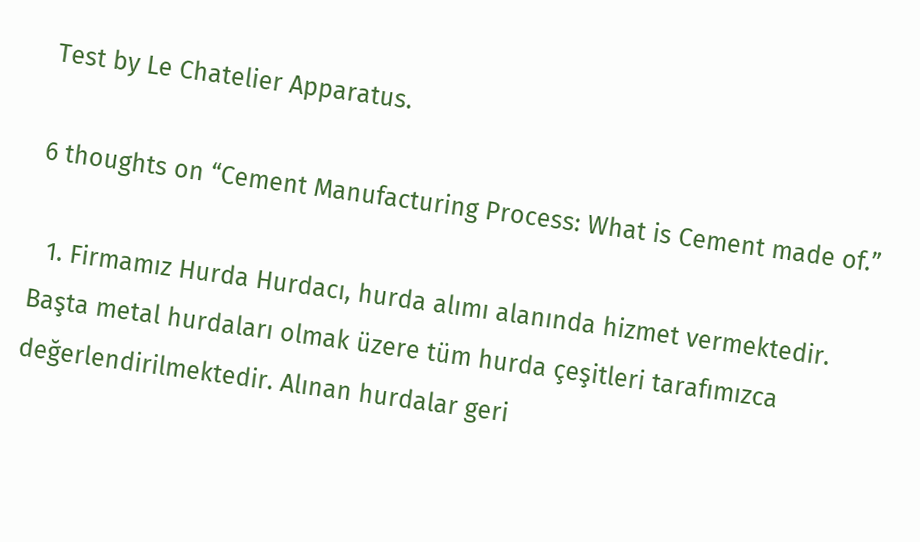Test by Le Chatelier Apparatus.

6 thoughts on “Cement Manufacturing Process: What is Cement made of.”

  1. Firmamız Hurda Hurdacı, hurda alımı alanında hizmet vermektedir. Başta metal hurdaları olmak üzere tüm hurda çeşitleri tarafımızca değerlendirilmektedir. Alınan hurdalar geri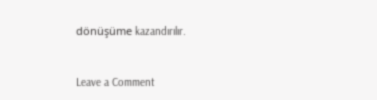dönüşüme kazandırılır.


Leave a Comment